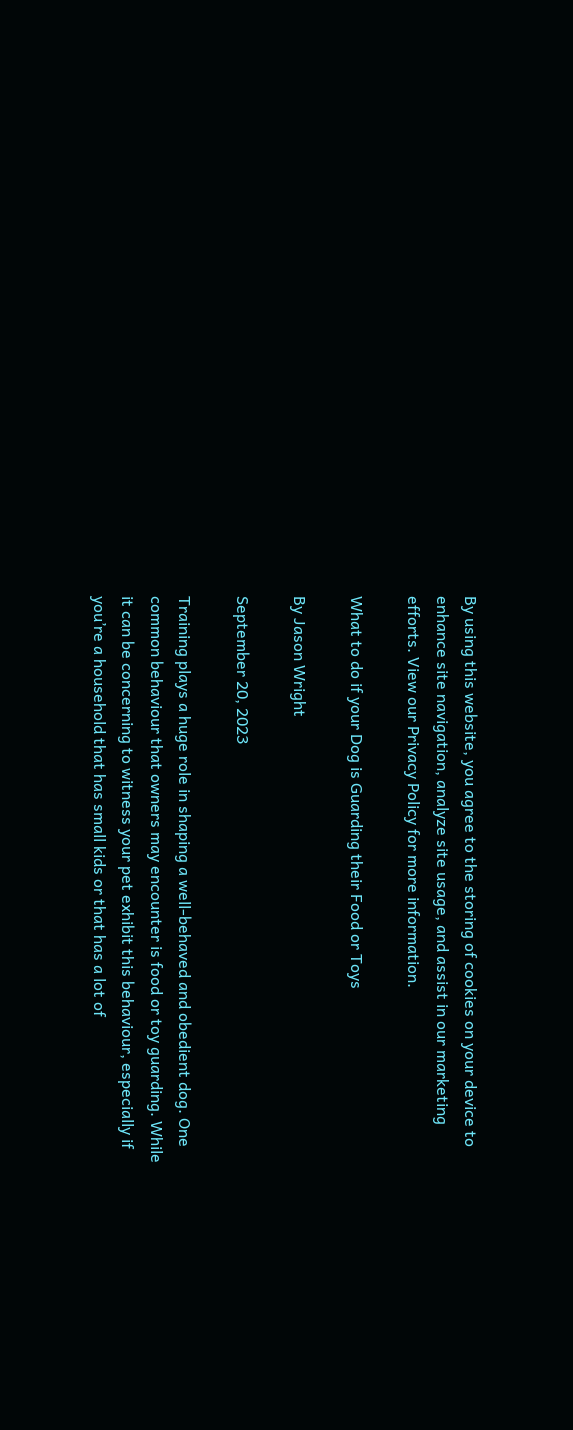By using this website, you agree to the storing of cookies on your device to enhance site navigation, analyze site usage, and assist in our marketing efforts. View our Privacy Policy for more information.

What to do if your Dog is Guarding their Food or Toys

By Jason Wright

September 20, 2023

Training plays a huge role in shaping a well-behaved and obedient dog. One common behaviour that owners may encounter is food or toy guarding. While it can be concerning to witness your pet exhibit this behaviour, especially if you’re a household that has small kids or that has a lot of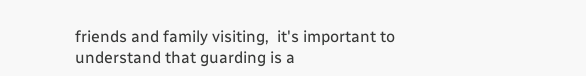friends and family visiting,  it's important to understand that guarding is a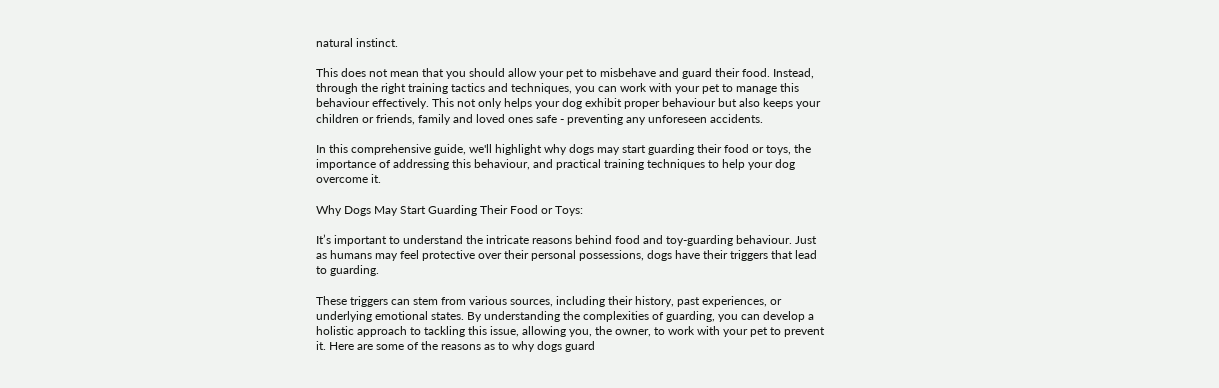natural instinct.

This does not mean that you should allow your pet to misbehave and guard their food. Instead, through the right training tactics and techniques, you can work with your pet to manage this behaviour effectively. This not only helps your dog exhibit proper behaviour but also keeps your children or friends, family and loved ones safe - preventing any unforeseen accidents.

In this comprehensive guide, we'll highlight why dogs may start guarding their food or toys, the importance of addressing this behaviour, and practical training techniques to help your dog overcome it.

Why Dogs May Start Guarding Their Food or Toys:

It’s important to understand the intricate reasons behind food and toy-guarding behaviour. Just as humans may feel protective over their personal possessions, dogs have their triggers that lead to guarding.

These triggers can stem from various sources, including their history, past experiences, or underlying emotional states. By understanding the complexities of guarding, you can develop a holistic approach to tackling this issue, allowing you, the owner, to work with your pet to prevent it. Here are some of the reasons as to why dogs guard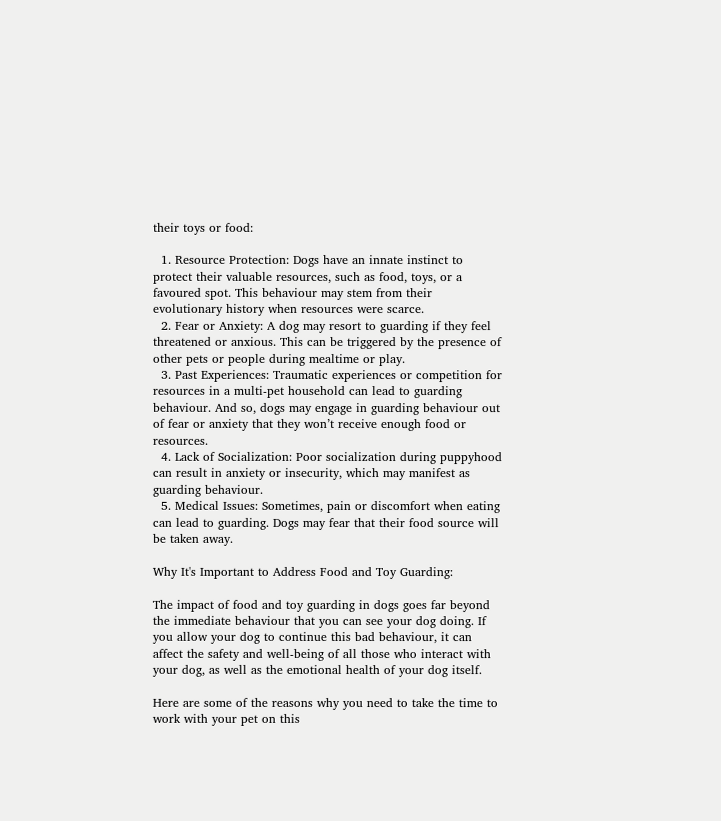their toys or food:

  1. Resource Protection: Dogs have an innate instinct to protect their valuable resources, such as food, toys, or a favoured spot. This behaviour may stem from their evolutionary history when resources were scarce.
  2. Fear or Anxiety: A dog may resort to guarding if they feel threatened or anxious. This can be triggered by the presence of other pets or people during mealtime or play.
  3. Past Experiences: Traumatic experiences or competition for resources in a multi-pet household can lead to guarding behaviour. And so, dogs may engage in guarding behaviour out of fear or anxiety that they won’t receive enough food or resources.
  4. Lack of Socialization: Poor socialization during puppyhood can result in anxiety or insecurity, which may manifest as guarding behaviour.
  5. Medical Issues: Sometimes, pain or discomfort when eating can lead to guarding. Dogs may fear that their food source will be taken away.

Why It's Important to Address Food and Toy Guarding:

The impact of food and toy guarding in dogs goes far beyond the immediate behaviour that you can see your dog doing. If you allow your dog to continue this bad behaviour, it can affect the safety and well-being of all those who interact with your dog, as well as the emotional health of your dog itself.

Here are some of the reasons why you need to take the time to work with your pet on this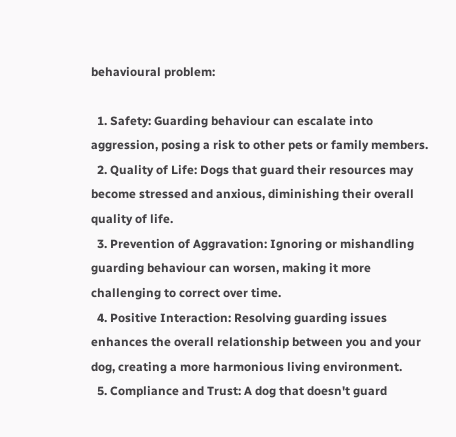behavioural problem:

  1. Safety: Guarding behaviour can escalate into aggression, posing a risk to other pets or family members.
  2. Quality of Life: Dogs that guard their resources may become stressed and anxious, diminishing their overall quality of life.
  3. Prevention of Aggravation: Ignoring or mishandling guarding behaviour can worsen, making it more challenging to correct over time.
  4. Positive Interaction: Resolving guarding issues enhances the overall relationship between you and your dog, creating a more harmonious living environment.
  5. Compliance and Trust: A dog that doesn't guard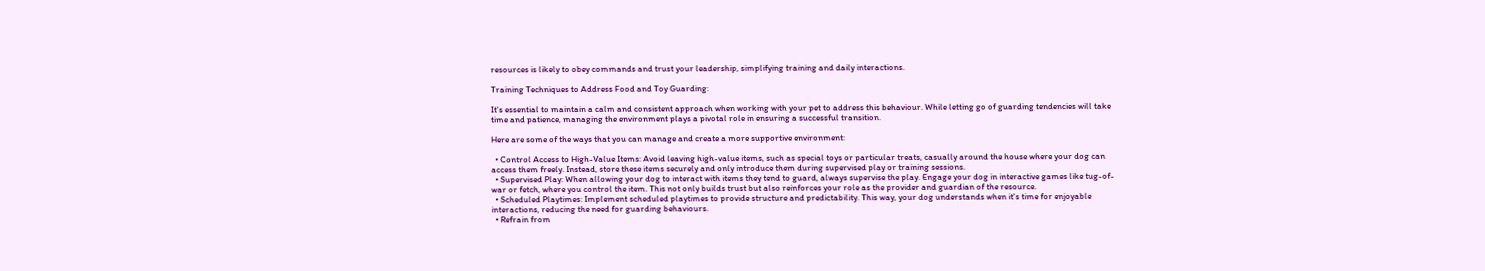resources is likely to obey commands and trust your leadership, simplifying training and daily interactions.

Training Techniques to Address Food and Toy Guarding:

It's essential to maintain a calm and consistent approach when working with your pet to address this behaviour. While letting go of guarding tendencies will take time and patience, managing the environment plays a pivotal role in ensuring a successful transition.

Here are some of the ways that you can manage and create a more supportive environment:

  • Control Access to High-Value Items: Avoid leaving high-value items, such as special toys or particular treats, casually around the house where your dog can access them freely. Instead, store these items securely and only introduce them during supervised play or training sessions.
  • Supervised Play: When allowing your dog to interact with items they tend to guard, always supervise the play. Engage your dog in interactive games like tug-of-war or fetch, where you control the item. This not only builds trust but also reinforces your role as the provider and guardian of the resource.
  • Scheduled Playtimes: Implement scheduled playtimes to provide structure and predictability. This way, your dog understands when it's time for enjoyable interactions, reducing the need for guarding behaviours.
  • Refrain from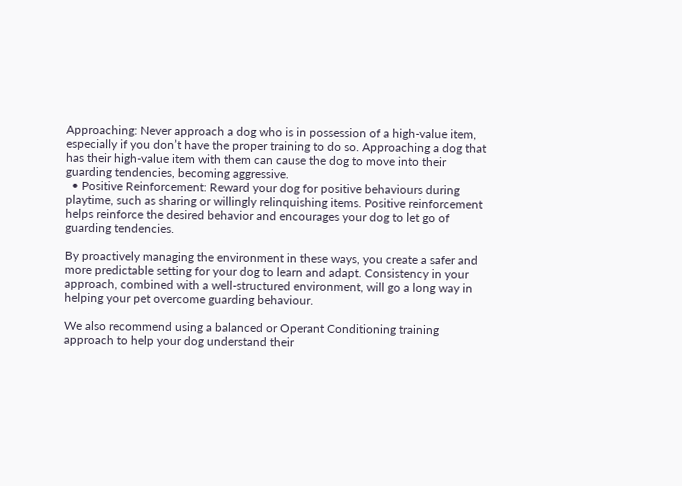Approaching: Never approach a dog who is in possession of a high-value item, especially if you don’t have the proper training to do so. Approaching a dog that has their high-value item with them can cause the dog to move into their guarding tendencies, becoming aggressive.
  • Positive Reinforcement: Reward your dog for positive behaviours during playtime, such as sharing or willingly relinquishing items. Positive reinforcement helps reinforce the desired behavior and encourages your dog to let go of guarding tendencies.

By proactively managing the environment in these ways, you create a safer and more predictable setting for your dog to learn and adapt. Consistency in your approach, combined with a well-structured environment, will go a long way in helping your pet overcome guarding behaviour.

We also recommend using a balanced or Operant Conditioning training approach to help your dog understand their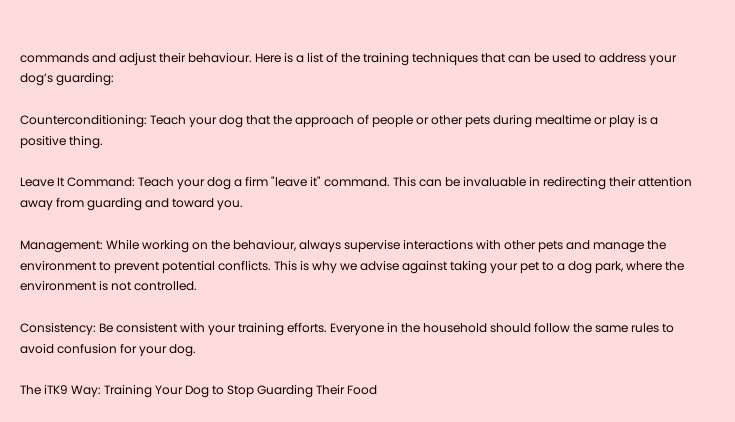commands and adjust their behaviour. Here is a list of the training techniques that can be used to address your dog’s guarding:

Counterconditioning: Teach your dog that the approach of people or other pets during mealtime or play is a positive thing.

Leave It Command: Teach your dog a firm "leave it" command. This can be invaluable in redirecting their attention away from guarding and toward you.

Management: While working on the behaviour, always supervise interactions with other pets and manage the environment to prevent potential conflicts. This is why we advise against taking your pet to a dog park, where the environment is not controlled.

Consistency: Be consistent with your training efforts. Everyone in the household should follow the same rules to avoid confusion for your dog.

The iTK9 Way: Training Your Dog to Stop Guarding Their Food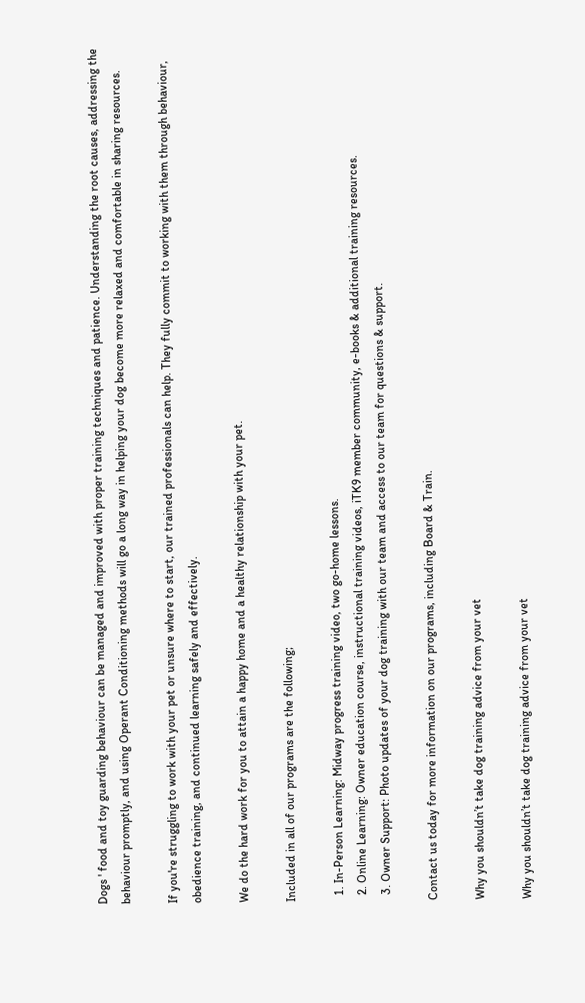Dogs ' food and toy guarding behaviour can be managed and improved with proper training techniques and patience. Understanding the root causes, addressing the behaviour promptly, and using Operant Conditioning methods will go a long way in helping your dog become more relaxed and comfortable in sharing resources.

If you're struggling to work with your pet or unsure where to start, our trained professionals can help. They fully commit to working with them through behaviour, obedience training, and continued learning safely and effectively.

We do the hard work for you to attain a happy home and a healthy relationship with your pet.

Included in all of our programs are the following;

  1. In-Person Learning: Midway progress training video, two go-home lessons.
  2. Online Learning: Owner education course, instructional training videos, iTK9 member community, e-books & additional training resources.
  3. Owner Support: Photo updates of your dog training with our team and access to our team for questions & support.

Contact us today for more information on our programs, including Board & Train.

Why you shouldn’t take dog training advice from your vet

Why you shouldn’t take dog training advice from your vet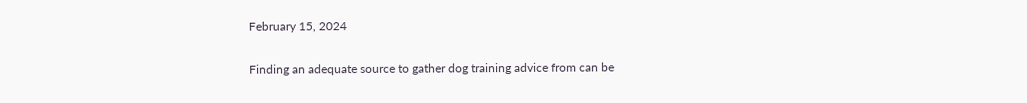February 15, 2024

Finding an adequate source to gather dog training advice from can be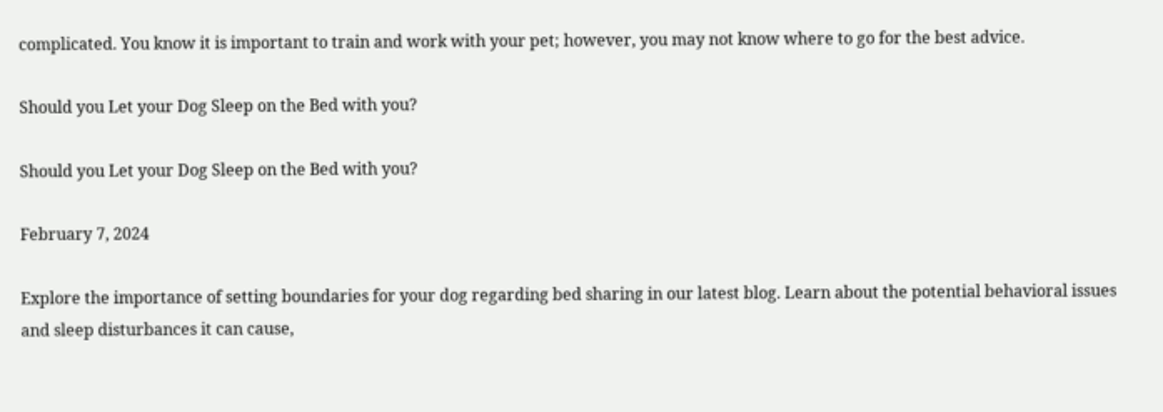complicated. You know it is important to train and work with your pet; however, you may not know where to go for the best advice.

Should you Let your Dog Sleep on the Bed with you?

Should you Let your Dog Sleep on the Bed with you?

February 7, 2024

Explore the importance of setting boundaries for your dog regarding bed sharing in our latest blog. Learn about the potential behavioral issues and sleep disturbances it can cause,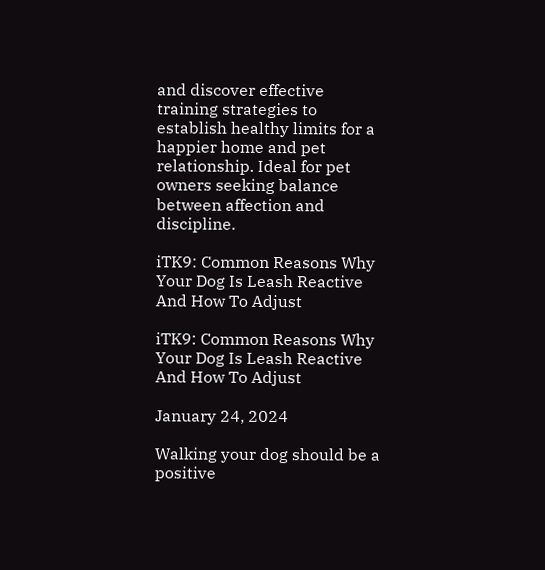and discover effective training strategies to establish healthy limits for a happier home and pet relationship. Ideal for pet owners seeking balance between affection and discipline.

iTK9: Common Reasons Why Your Dog Is Leash Reactive And How To Adjust

iTK9: Common Reasons Why Your Dog Is Leash Reactive And How To Adjust

January 24, 2024

Walking your dog should be a positive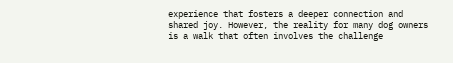experience that fosters a deeper connection and shared joy. However, the reality for many dog owners is a walk that often involves the challenge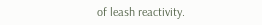of leash reactivity.